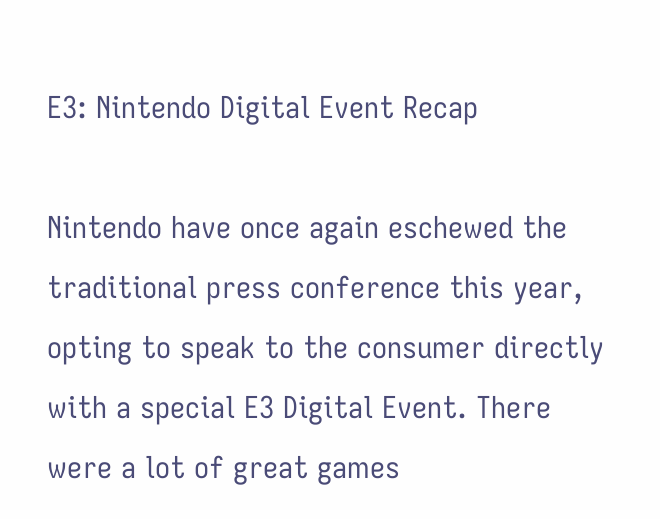E3: Nintendo Digital Event Recap

Nintendo have once again eschewed the traditional press conference this year, opting to speak to the consumer directly with a special E3 Digital Event. There were a lot of great games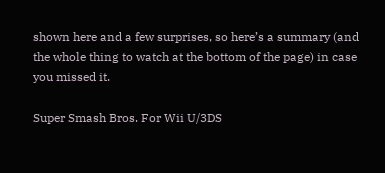shown here and a few surprises, so here’s a summary (and the whole thing to watch at the bottom of the page) in case you missed it.

Super Smash Bros. For Wii U/3DS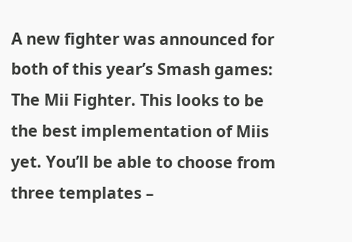A new fighter was announced for both of this year’s Smash games: The Mii Fighter. This looks to be the best implementation of Miis yet. You’ll be able to choose from three templates –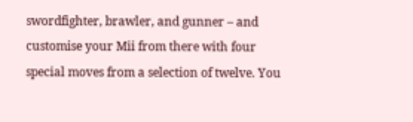swordfighter, brawler, and gunner – and customise your Mii from there with four special moves from a selection of twelve. You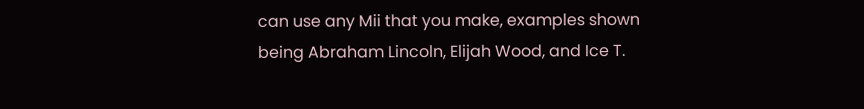can use any Mii that you make, examples shown being Abraham Lincoln, Elijah Wood, and Ice T.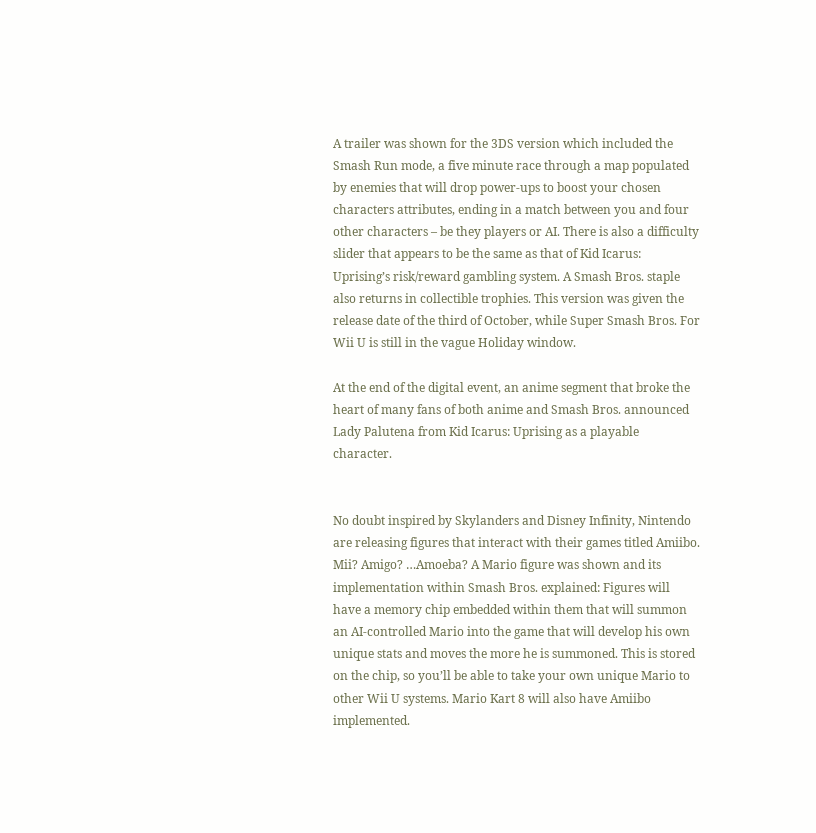A trailer was shown for the 3DS version which included the Smash Run mode, a five minute race through a map populated by enemies that will drop power-ups to boost your chosen characters attributes, ending in a match between you and four other characters – be they players or AI. There is also a difficulty slider that appears to be the same as that of Kid Icarus: Uprising’s risk/reward gambling system. A Smash Bros. staple also returns in collectible trophies. This version was given the release date of the third of October, while Super Smash Bros. For Wii U is still in the vague Holiday window.

At the end of the digital event, an anime segment that broke the heart of many fans of both anime and Smash Bros. announced Lady Palutena from Kid Icarus: Uprising as a playable character.


No doubt inspired by Skylanders and Disney Infinity, Nintendo are releasing figures that interact with their games titled Amiibo. Mii? Amigo? …Amoeba? A Mario figure was shown and its implementation within Smash Bros. explained: Figures will have a memory chip embedded within them that will summon an AI-controlled Mario into the game that will develop his own unique stats and moves the more he is summoned. This is stored on the chip, so you’ll be able to take your own unique Mario to other Wii U systems. Mario Kart 8 will also have Amiibo implemented.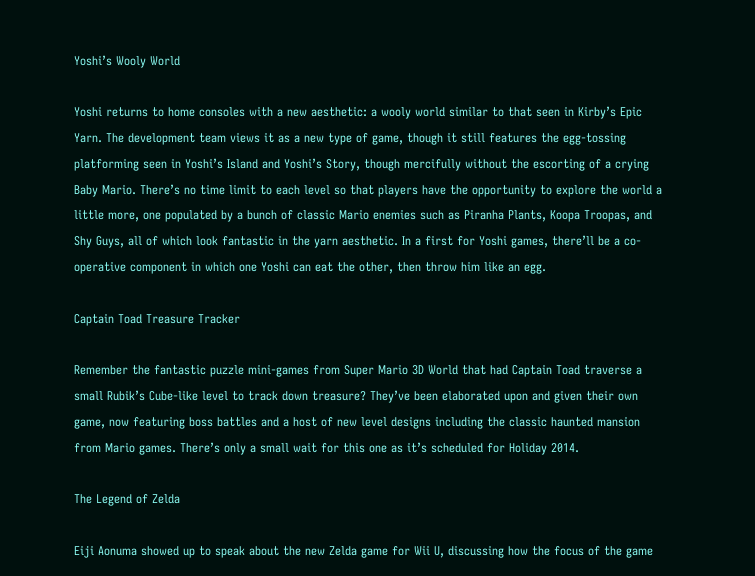Yoshi’s Wooly World

Yoshi returns to home consoles with a new aesthetic: a wooly world similar to that seen in Kirby’s Epic Yarn. The development team views it as a new type of game, though it still features the egg-tossing platforming seen in Yoshi’s Island and Yoshi’s Story, though mercifully without the escorting of a crying Baby Mario. There’s no time limit to each level so that players have the opportunity to explore the world a little more, one populated by a bunch of classic Mario enemies such as Piranha Plants, Koopa Troopas, and Shy Guys, all of which look fantastic in the yarn aesthetic. In a first for Yoshi games, there’ll be a co-operative component in which one Yoshi can eat the other, then throw him like an egg.

Captain Toad Treasure Tracker

Remember the fantastic puzzle mini-games from Super Mario 3D World that had Captain Toad traverse a small Rubik’s Cube-like level to track down treasure? They’ve been elaborated upon and given their own game, now featuring boss battles and a host of new level designs including the classic haunted mansion from Mario games. There’s only a small wait for this one as it’s scheduled for Holiday 2014.

The Legend of Zelda

Eiji Aonuma showed up to speak about the new Zelda game for Wii U, discussing how the focus of the game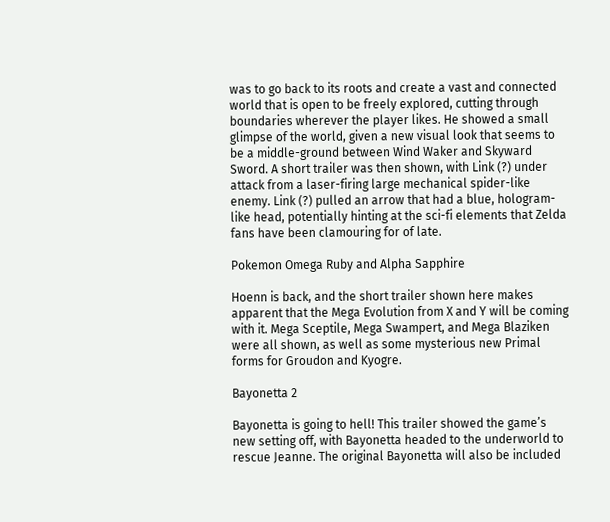was to go back to its roots and create a vast and connected world that is open to be freely explored, cutting through boundaries wherever the player likes. He showed a small glimpse of the world, given a new visual look that seems to be a middle-ground between Wind Waker and Skyward Sword. A short trailer was then shown, with Link (?) under attack from a laser-firing large mechanical spider-like enemy. Link (?) pulled an arrow that had a blue, hologram-like head, potentially hinting at the sci-fi elements that Zelda fans have been clamouring for of late.

Pokemon Omega Ruby and Alpha Sapphire

Hoenn is back, and the short trailer shown here makes apparent that the Mega Evolution from X and Y will be coming with it. Mega Sceptile, Mega Swampert, and Mega Blaziken were all shown, as well as some mysterious new Primal forms for Groudon and Kyogre.

Bayonetta 2

Bayonetta is going to hell! This trailer showed the game’s new setting off, with Bayonetta headed to the underworld to rescue Jeanne. The original Bayonetta will also be included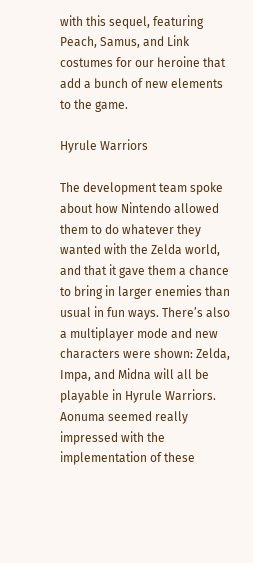with this sequel, featuring Peach, Samus, and Link costumes for our heroine that add a bunch of new elements to the game.

Hyrule Warriors

The development team spoke about how Nintendo allowed them to do whatever they wanted with the Zelda world, and that it gave them a chance to bring in larger enemies than usual in fun ways. There’s also a multiplayer mode and new characters were shown: Zelda, Impa, and Midna will all be playable in Hyrule Warriors. Aonuma seemed really impressed with the implementation of these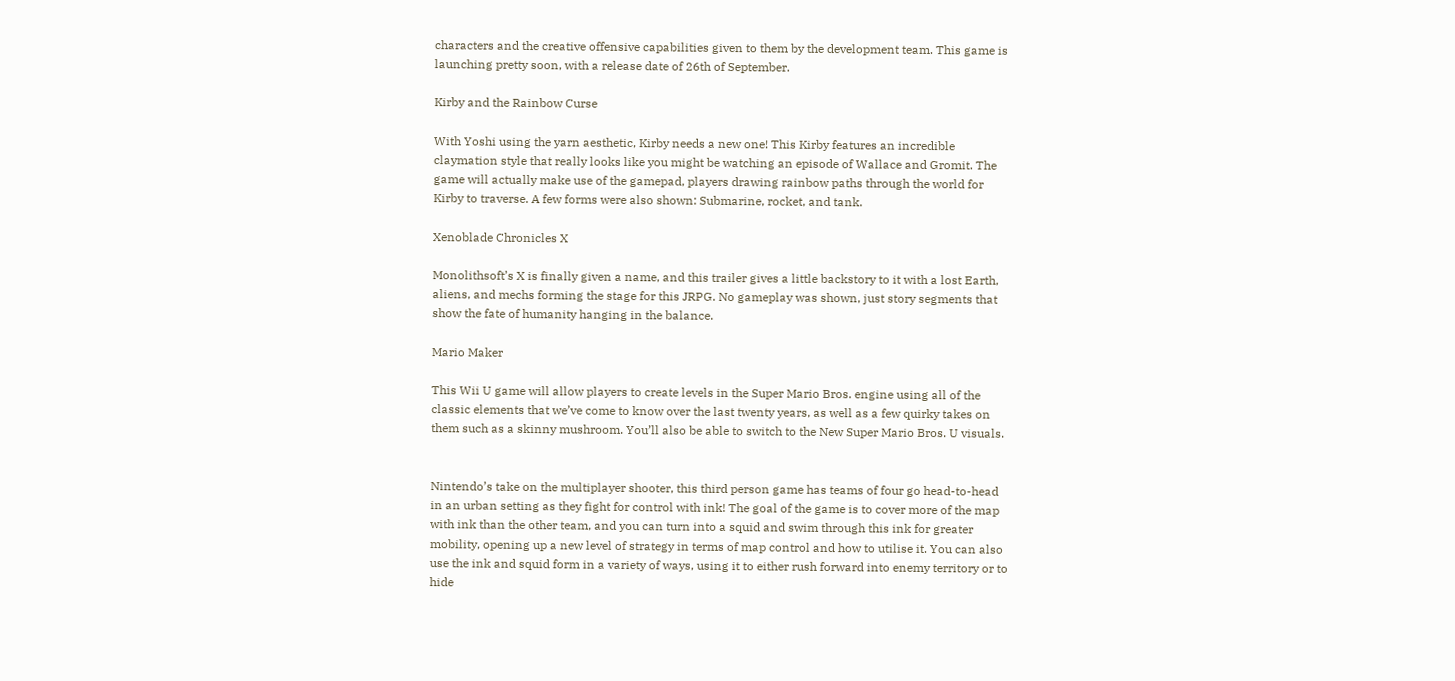characters and the creative offensive capabilities given to them by the development team. This game is launching pretty soon, with a release date of 26th of September.

Kirby and the Rainbow Curse

With Yoshi using the yarn aesthetic, Kirby needs a new one! This Kirby features an incredible claymation style that really looks like you might be watching an episode of Wallace and Gromit. The game will actually make use of the gamepad, players drawing rainbow paths through the world for Kirby to traverse. A few forms were also shown: Submarine, rocket, and tank.

Xenoblade Chronicles X

Monolithsoft’s X is finally given a name, and this trailer gives a little backstory to it with a lost Earth, aliens, and mechs forming the stage for this JRPG. No gameplay was shown, just story segments that show the fate of humanity hanging in the balance.

Mario Maker

This Wii U game will allow players to create levels in the Super Mario Bros. engine using all of the classic elements that we’ve come to know over the last twenty years, as well as a few quirky takes on them such as a skinny mushroom. You’ll also be able to switch to the New Super Mario Bros. U visuals.


Nintendo’s take on the multiplayer shooter, this third person game has teams of four go head-to-head in an urban setting as they fight for control with ink! The goal of the game is to cover more of the map with ink than the other team, and you can turn into a squid and swim through this ink for greater mobility, opening up a new level of strategy in terms of map control and how to utilise it. You can also use the ink and squid form in a variety of ways, using it to either rush forward into enemy territory or to hide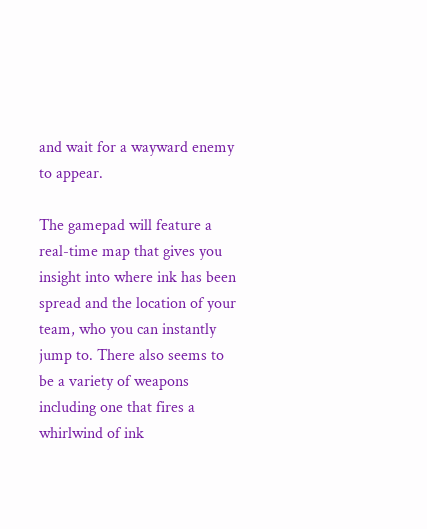and wait for a wayward enemy to appear.

The gamepad will feature a real-time map that gives you insight into where ink has been spread and the location of your team, who you can instantly jump to. There also seems to be a variety of weapons including one that fires a whirlwind of ink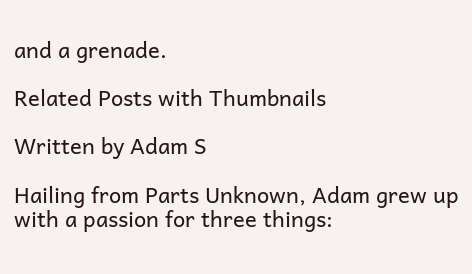and a grenade.

Related Posts with Thumbnails

Written by Adam S

Hailing from Parts Unknown, Adam grew up with a passion for three things: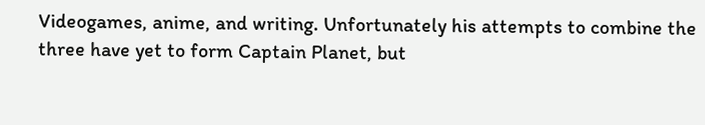Videogames, anime, and writing. Unfortunately his attempts to combine the three have yet to form Captain Planet, but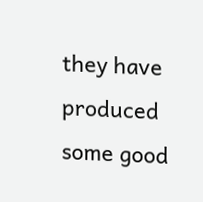they have produced some good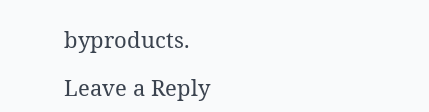byproducts.

Leave a Reply